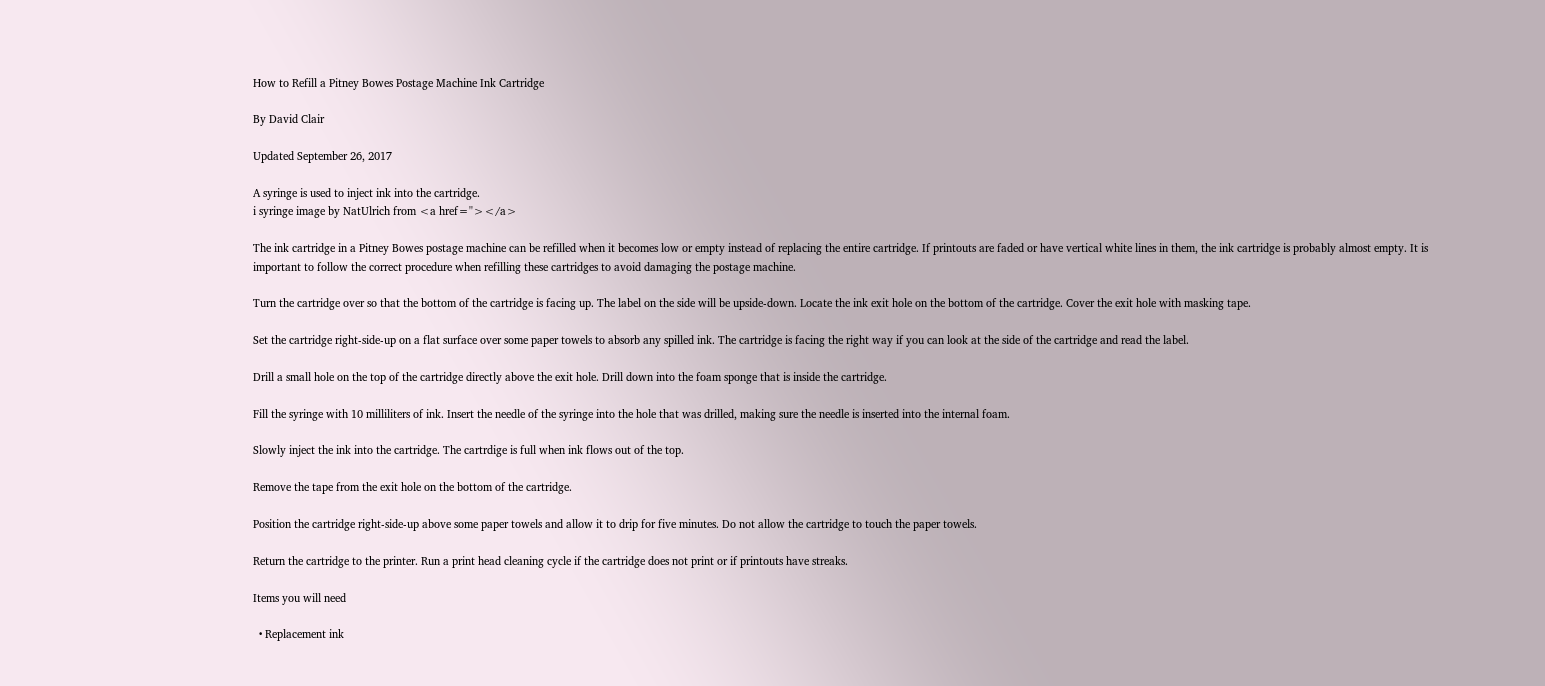How to Refill a Pitney Bowes Postage Machine Ink Cartridge

By David Clair

Updated September 26, 2017

A syringe is used to inject ink into the cartridge.
i syringe image by NatUlrich from <a href=''></a>

The ink cartridge in a Pitney Bowes postage machine can be refilled when it becomes low or empty instead of replacing the entire cartridge. If printouts are faded or have vertical white lines in them, the ink cartridge is probably almost empty. It is important to follow the correct procedure when refilling these cartridges to avoid damaging the postage machine.

Turn the cartridge over so that the bottom of the cartridge is facing up. The label on the side will be upside-down. Locate the ink exit hole on the bottom of the cartridge. Cover the exit hole with masking tape.

Set the cartridge right-side-up on a flat surface over some paper towels to absorb any spilled ink. The cartridge is facing the right way if you can look at the side of the cartridge and read the label.

Drill a small hole on the top of the cartridge directly above the exit hole. Drill down into the foam sponge that is inside the cartridge.

Fill the syringe with 10 milliliters of ink. Insert the needle of the syringe into the hole that was drilled, making sure the needle is inserted into the internal foam.

Slowly inject the ink into the cartridge. The cartrdige is full when ink flows out of the top.

Remove the tape from the exit hole on the bottom of the cartridge.

Position the cartridge right-side-up above some paper towels and allow it to drip for five minutes. Do not allow the cartridge to touch the paper towels.

Return the cartridge to the printer. Run a print head cleaning cycle if the cartridge does not print or if printouts have streaks.

Items you will need

  • Replacement ink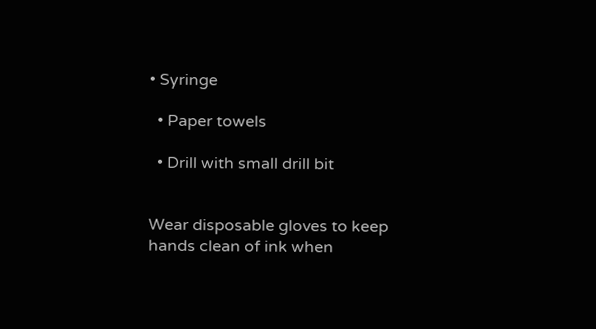• Syringe

  • Paper towels

  • Drill with small drill bit


Wear disposable gloves to keep hands clean of ink when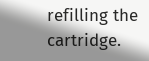refilling the cartridge.